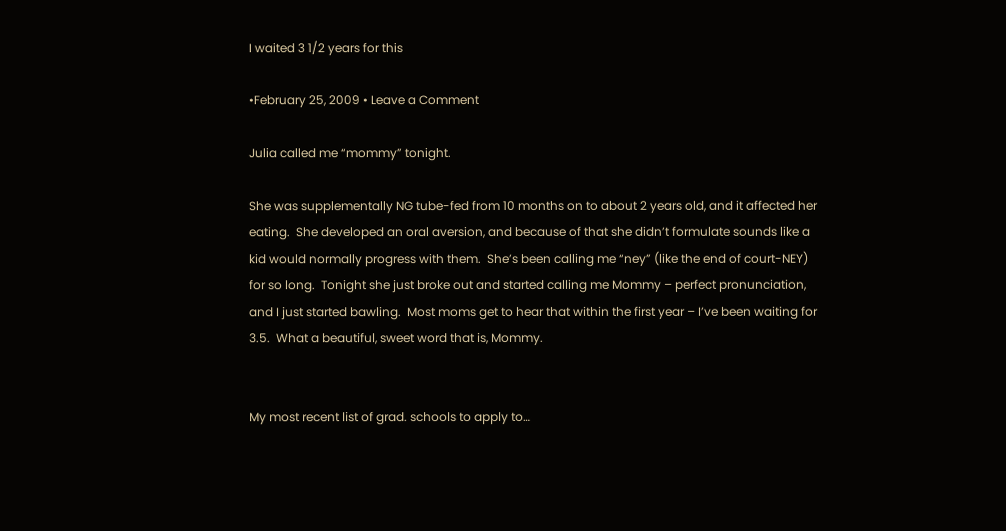I waited 3 1/2 years for this

•February 25, 2009 • Leave a Comment

Julia called me “mommy” tonight.

She was supplementally NG tube-fed from 10 months on to about 2 years old, and it affected her eating.  She developed an oral aversion, and because of that she didn’t formulate sounds like a kid would normally progress with them.  She’s been calling me “ney” (like the end of court-NEY) for so long.  Tonight she just broke out and started calling me Mommy – perfect pronunciation, and I just started bawling.  Most moms get to hear that within the first year – I’ve been waiting for 3.5.  What a beautiful, sweet word that is, Mommy.


My most recent list of grad. schools to apply to…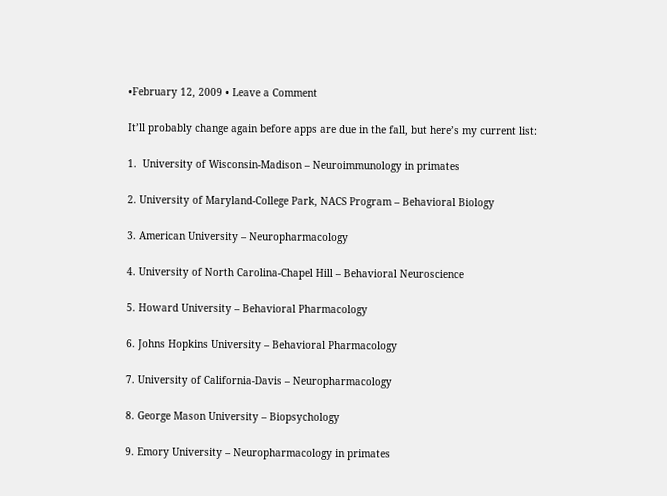•February 12, 2009 • Leave a Comment

It’ll probably change again before apps are due in the fall, but here’s my current list:

1.  University of Wisconsin-Madison – Neuroimmunology in primates

2. University of Maryland-College Park, NACS Program – Behavioral Biology

3. American University – Neuropharmacology

4. University of North Carolina-Chapel Hill – Behavioral Neuroscience

5. Howard University – Behavioral Pharmacology

6. Johns Hopkins University – Behavioral Pharmacology

7. University of California-Davis – Neuropharmacology

8. George Mason University – Biopsychology

9. Emory University – Neuropharmacology in primates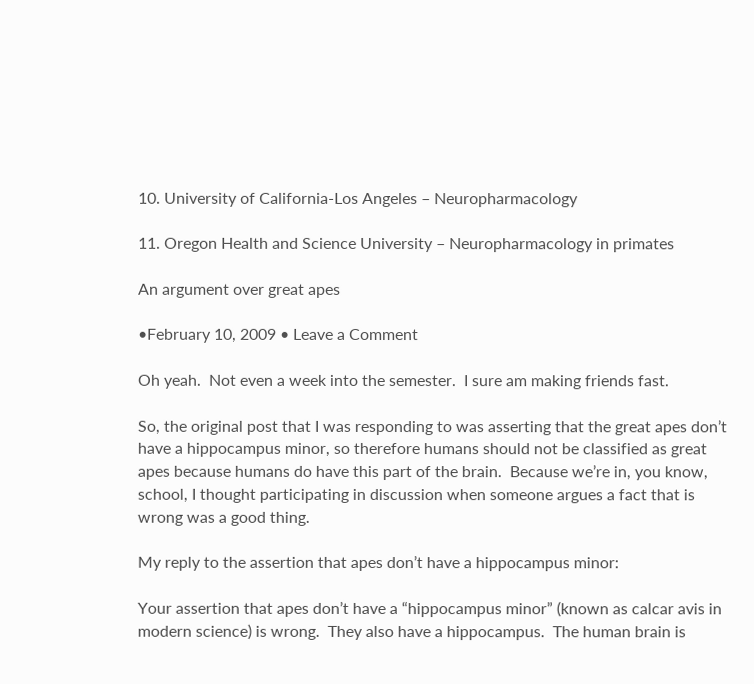10. University of California-Los Angeles – Neuropharmacology

11. Oregon Health and Science University – Neuropharmacology in primates

An argument over great apes

•February 10, 2009 • Leave a Comment

Oh yeah.  Not even a week into the semester.  I sure am making friends fast.

So, the original post that I was responding to was asserting that the great apes don’t have a hippocampus minor, so therefore humans should not be classified as great apes because humans do have this part of the brain.  Because we’re in, you know, school, I thought participating in discussion when someone argues a fact that is wrong was a good thing.

My reply to the assertion that apes don’t have a hippocampus minor:

Your assertion that apes don’t have a “hippocampus minor” (known as calcar avis in modern science) is wrong.  They also have a hippocampus.  The human brain is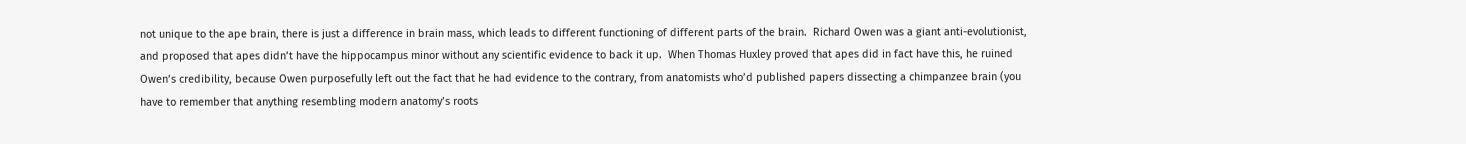not unique to the ape brain, there is just a difference in brain mass, which leads to different functioning of different parts of the brain.  Richard Owen was a giant anti-evolutionist, and proposed that apes didn’t have the hippocampus minor without any scientific evidence to back it up.  When Thomas Huxley proved that apes did in fact have this, he ruined Owen’s credibility, because Owen purposefully left out the fact that he had evidence to the contrary, from anatomists who’d published papers dissecting a chimpanzee brain (you have to remember that anything resembling modern anatomy’s roots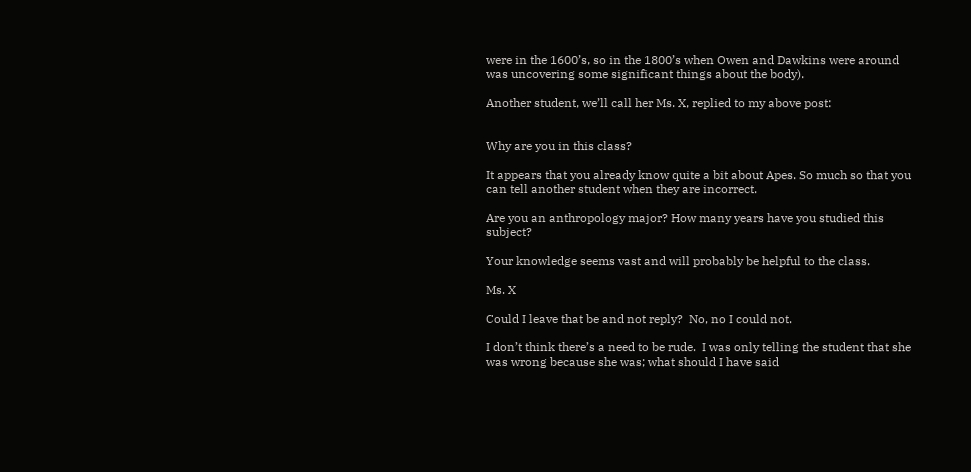were in the 1600’s, so in the 1800’s when Owen and Dawkins were around was uncovering some significant things about the body).

Another student, we’ll call her Ms. X, replied to my above post:


Why are you in this class?

It appears that you already know quite a bit about Apes. So much so that you can tell another student when they are incorrect.

Are you an anthropology major? How many years have you studied this subject?

Your knowledge seems vast and will probably be helpful to the class.

Ms. X

Could I leave that be and not reply?  No, no I could not.

I don’t think there’s a need to be rude.  I was only telling the student that she was wrong because she was; what should I have said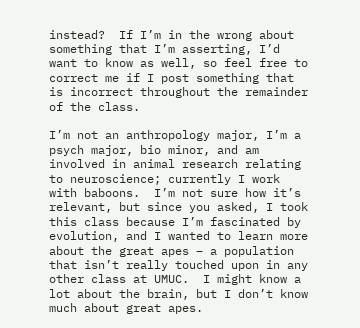instead?  If I’m in the wrong about something that I’m asserting, I’d want to know as well, so feel free to correct me if I post something that is incorrect throughout the remainder of the class.

I’m not an anthropology major, I’m a psych major, bio minor, and am involved in animal research relating to neuroscience; currently I work with baboons.  I’m not sure how it’s relevant, but since you asked, I took this class because I’m fascinated by evolution, and I wanted to learn more about the great apes – a population that isn’t really touched upon in any other class at UMUC.  I might know a lot about the brain, but I don’t know much about great apes.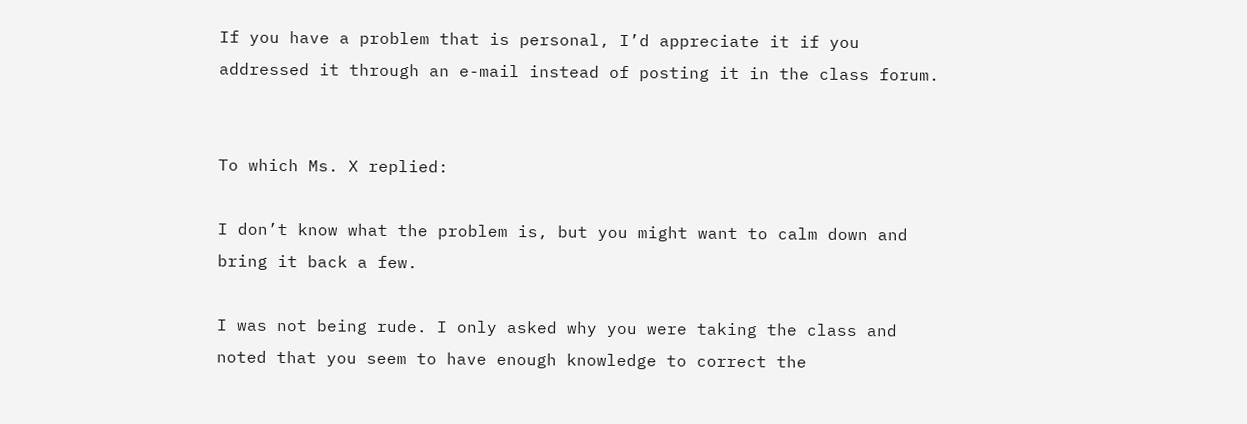If you have a problem that is personal, I’d appreciate it if you addressed it through an e-mail instead of posting it in the class forum.


To which Ms. X replied:

I don’t know what the problem is, but you might want to calm down and bring it back a few.

I was not being rude. I only asked why you were taking the class and noted that you seem to have enough knowledge to correct the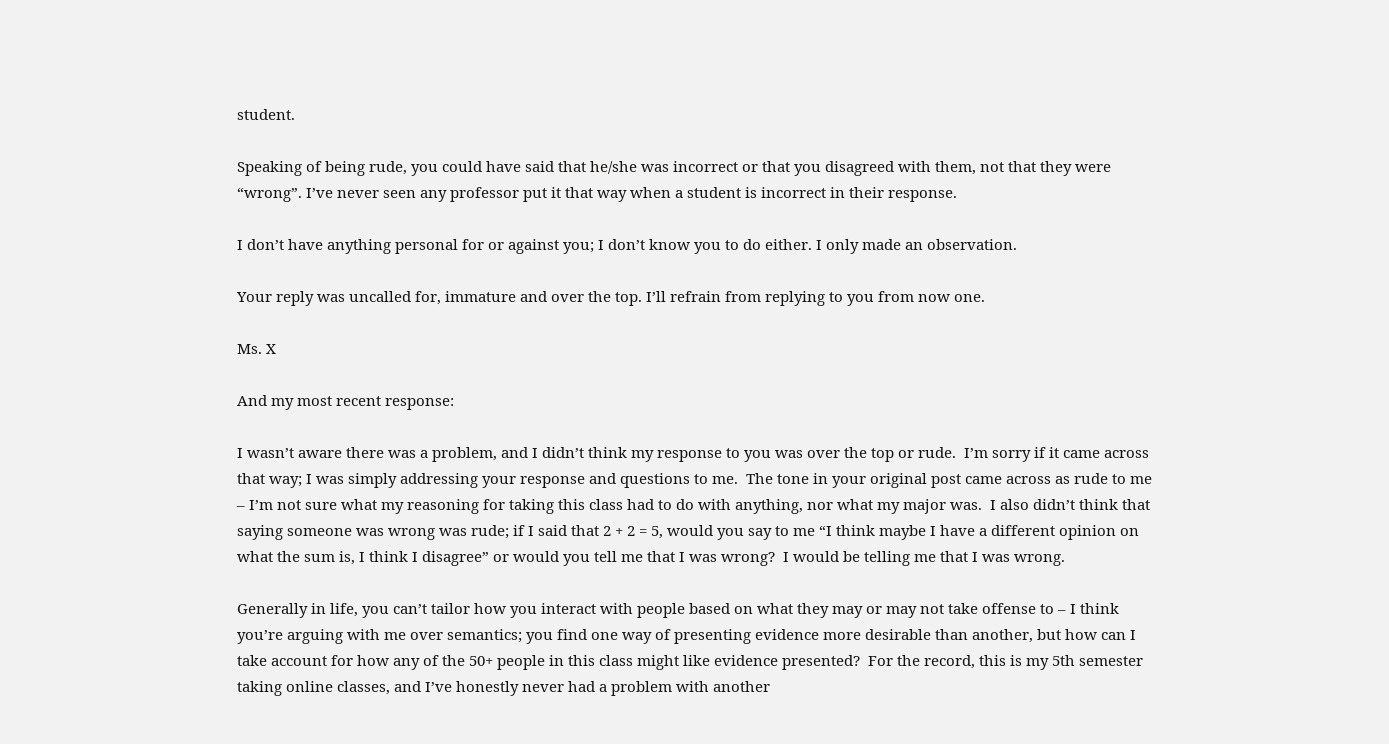student.

Speaking of being rude, you could have said that he/she was incorrect or that you disagreed with them, not that they were “wrong”. I’ve never seen any professor put it that way when a student is incorrect in their response.

I don’t have anything personal for or against you; I don’t know you to do either. I only made an observation.

Your reply was uncalled for, immature and over the top. I’ll refrain from replying to you from now one.

Ms. X

And my most recent response:

I wasn’t aware there was a problem, and I didn’t think my response to you was over the top or rude.  I’m sorry if it came across that way; I was simply addressing your response and questions to me.  The tone in your original post came across as rude to me – I’m not sure what my reasoning for taking this class had to do with anything, nor what my major was.  I also didn’t think that saying someone was wrong was rude; if I said that 2 + 2 = 5, would you say to me “I think maybe I have a different opinion on what the sum is, I think I disagree” or would you tell me that I was wrong?  I would be telling me that I was wrong.

Generally in life, you can’t tailor how you interact with people based on what they may or may not take offense to – I think you’re arguing with me over semantics; you find one way of presenting evidence more desirable than another, but how can I take account for how any of the 50+ people in this class might like evidence presented?  For the record, this is my 5th semester taking online classes, and I’ve honestly never had a problem with another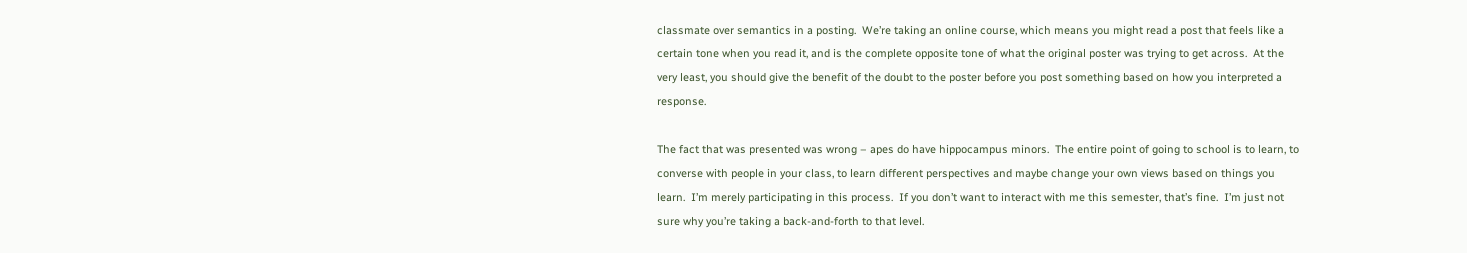classmate over semantics in a posting.  We’re taking an online course, which means you might read a post that feels like a certain tone when you read it, and is the complete opposite tone of what the original poster was trying to get across.  At the very least, you should give the benefit of the doubt to the poster before you post something based on how you interpreted a response.

The fact that was presented was wrong – apes do have hippocampus minors.  The entire point of going to school is to learn, to converse with people in your class, to learn different perspectives and maybe change your own views based on things you learn.  I’m merely participating in this process.  If you don’t want to interact with me this semester, that’s fine.  I’m just not sure why you’re taking a back-and-forth to that level.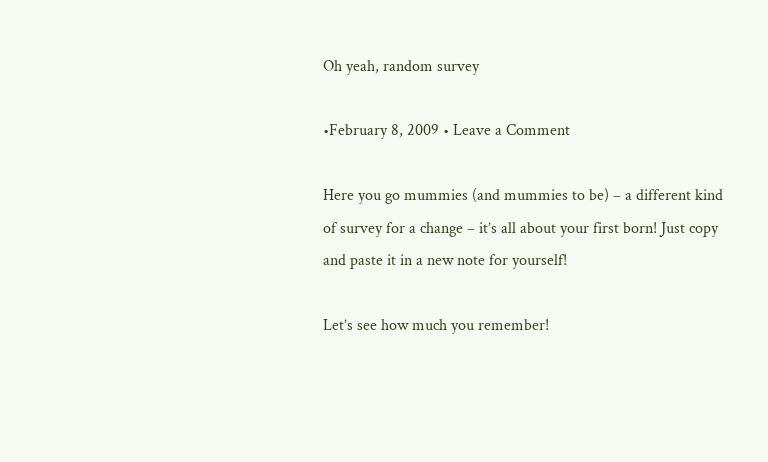Oh yeah, random survey

•February 8, 2009 • Leave a Comment

Here you go mummies (and mummies to be) – a different kind of survey for a change – it’s all about your first born! Just copy and paste it in a new note for yourself!

Let’s see how much you remember!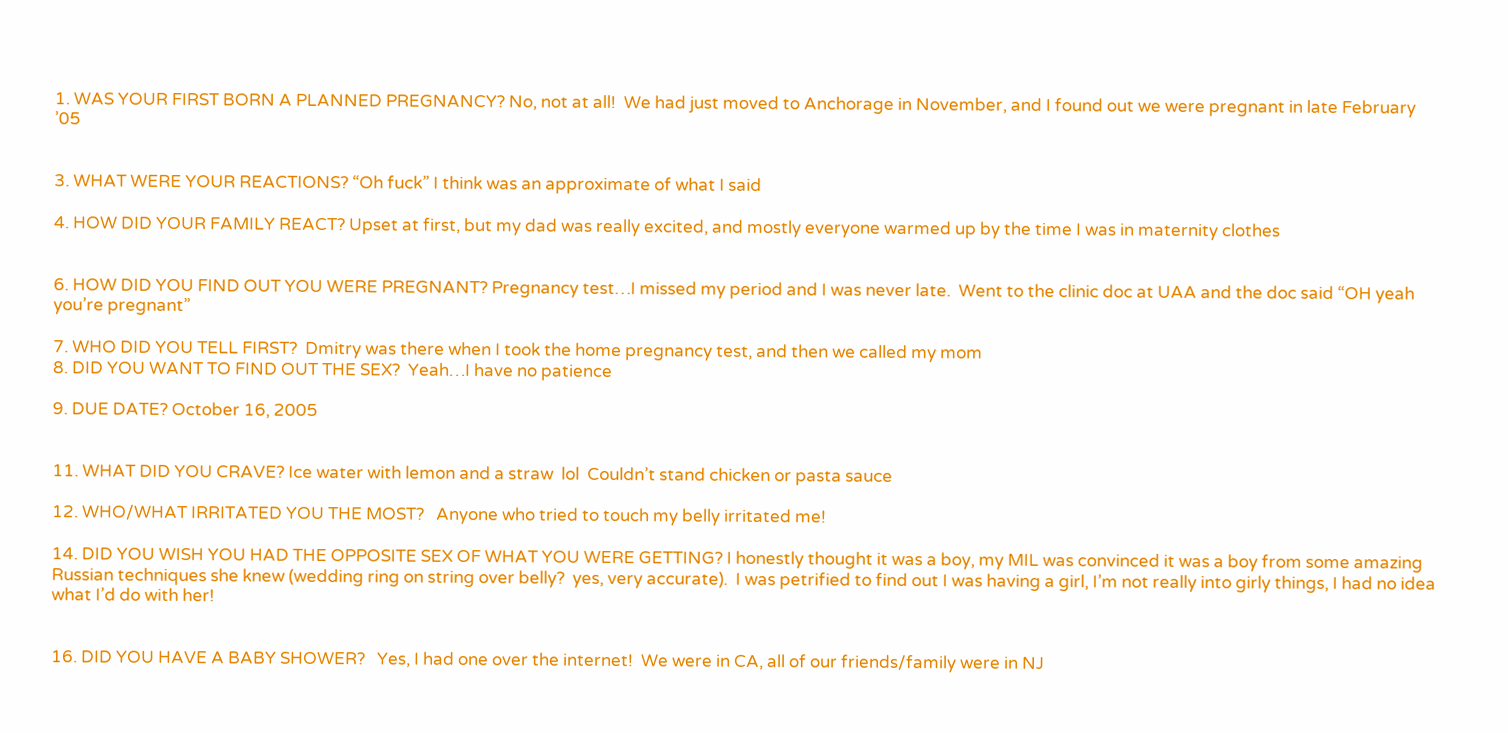1. WAS YOUR FIRST BORN A PLANNED PREGNANCY? No, not at all!  We had just moved to Anchorage in November, and I found out we were pregnant in late February ’05


3. WHAT WERE YOUR REACTIONS? “Oh fuck” I think was an approximate of what I said

4. HOW DID YOUR FAMILY REACT? Upset at first, but my dad was really excited, and mostly everyone warmed up by the time I was in maternity clothes


6. HOW DID YOU FIND OUT YOU WERE PREGNANT? Pregnancy test…I missed my period and I was never late.  Went to the clinic doc at UAA and the doc said “OH yeah you’re pregnant”

7. WHO DID YOU TELL FIRST?  Dmitry was there when I took the home pregnancy test, and then we called my mom
8. DID YOU WANT TO FIND OUT THE SEX?  Yeah…I have no patience

9. DUE DATE? October 16, 2005


11. WHAT DID YOU CRAVE? Ice water with lemon and a straw  lol  Couldn’t stand chicken or pasta sauce

12. WHO/WHAT IRRITATED YOU THE MOST?   Anyone who tried to touch my belly irritated me!

14. DID YOU WISH YOU HAD THE OPPOSITE SEX OF WHAT YOU WERE GETTING? I honestly thought it was a boy, my MIL was convinced it was a boy from some amazing Russian techniques she knew (wedding ring on string over belly?  yes, very accurate).  I was petrified to find out I was having a girl, I’m not really into girly things, I had no idea what I’d do with her!


16. DID YOU HAVE A BABY SHOWER?   Yes, I had one over the internet!  We were in CA, all of our friends/family were in NJ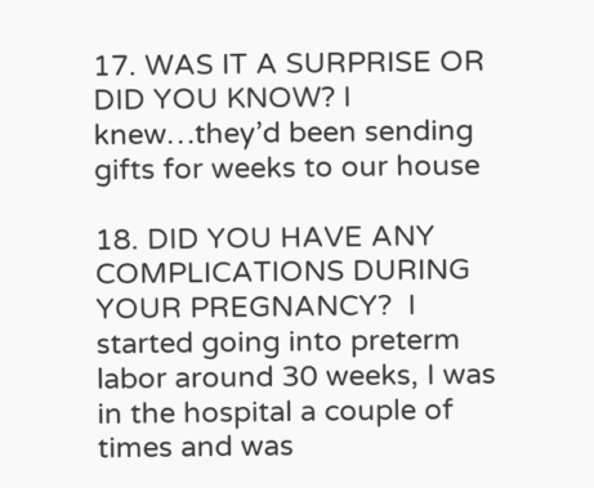17. WAS IT A SURPRISE OR DID YOU KNOW? I knew…they’d been sending gifts for weeks to our house

18. DID YOU HAVE ANY COMPLICATIONS DURING YOUR PREGNANCY?  I started going into preterm labor around 30 weeks, I was in the hospital a couple of times and was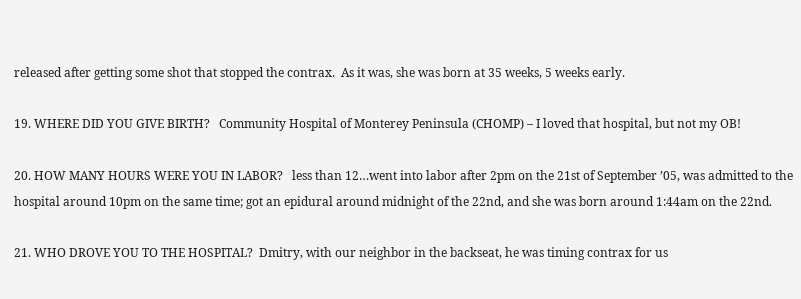released after getting some shot that stopped the contrax.  As it was, she was born at 35 weeks, 5 weeks early.

19. WHERE DID YOU GIVE BIRTH?   Community Hospital of Monterey Peninsula (CHOMP) – I loved that hospital, but not my OB!

20. HOW MANY HOURS WERE YOU IN LABOR?   less than 12…went into labor after 2pm on the 21st of September ’05, was admitted to the hospital around 10pm on the same time; got an epidural around midnight of the 22nd, and she was born around 1:44am on the 22nd.

21. WHO DROVE YOU TO THE HOSPITAL?  Dmitry, with our neighbor in the backseat, he was timing contrax for us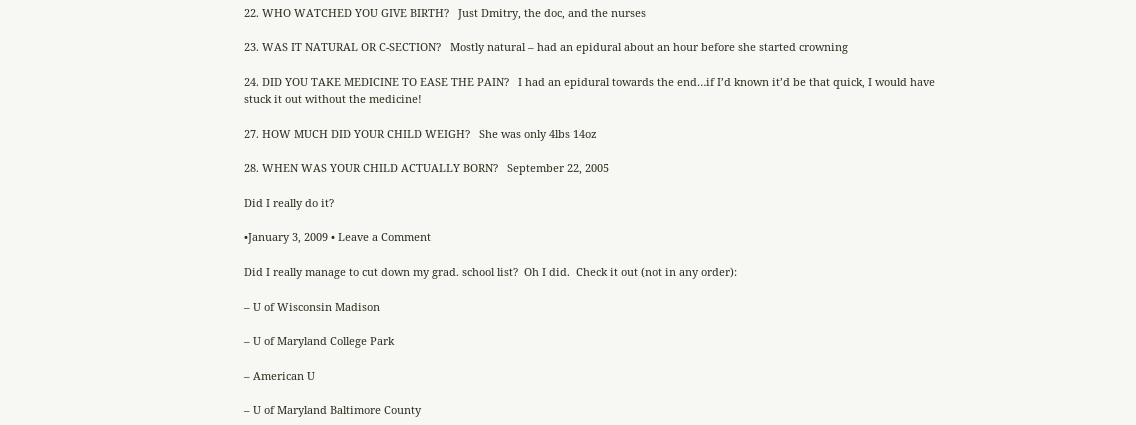22. WHO WATCHED YOU GIVE BIRTH?   Just Dmitry, the doc, and the nurses

23. WAS IT NATURAL OR C-SECTION?   Mostly natural – had an epidural about an hour before she started crowning

24. DID YOU TAKE MEDICINE TO EASE THE PAIN?   I had an epidural towards the end…if I’d known it’d be that quick, I would have stuck it out without the medicine!

27. HOW MUCH DID YOUR CHILD WEIGH?   She was only 4lbs 14oz

28. WHEN WAS YOUR CHILD ACTUALLY BORN?   September 22, 2005

Did I really do it?

•January 3, 2009 • Leave a Comment

Did I really manage to cut down my grad. school list?  Oh I did.  Check it out (not in any order):

– U of Wisconsin Madison

– U of Maryland College Park

– American U

– U of Maryland Baltimore County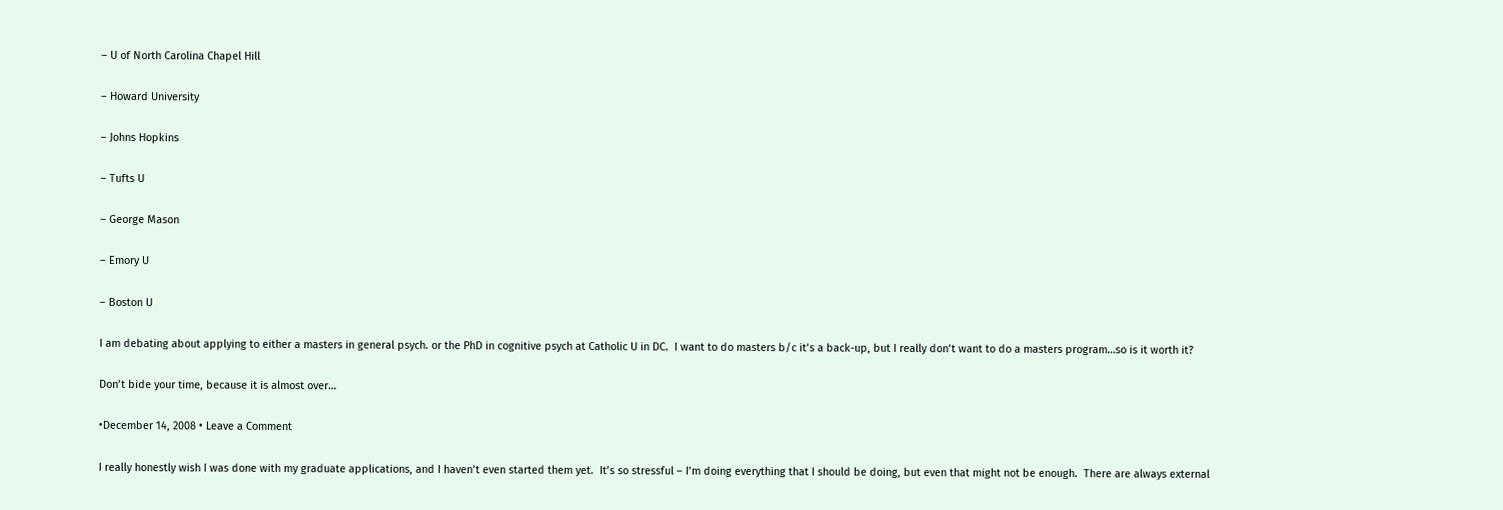– U of North Carolina Chapel Hill

– Howard University

– Johns Hopkins

– Tufts U

– George Mason

– Emory U

– Boston U

I am debating about applying to either a masters in general psych. or the PhD in cognitive psych at Catholic U in DC.  I want to do masters b/c it’s a back-up, but I really don’t want to do a masters program…so is it worth it?

Don’t bide your time, because it is almost over…

•December 14, 2008 • Leave a Comment

I really honestly wish I was done with my graduate applications, and I haven’t even started them yet.  It’s so stressful – I’m doing everything that I should be doing, but even that might not be enough.  There are always external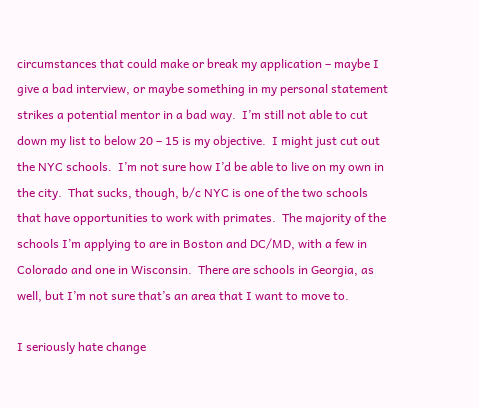circumstances that could make or break my application – maybe I give a bad interview, or maybe something in my personal statement strikes a potential mentor in a bad way.  I’m still not able to cut down my list to below 20 – 15 is my objective.  I might just cut out the NYC schools.  I’m not sure how I’d be able to live on my own in the city.  That sucks, though, b/c NYC is one of the two schools that have opportunities to work with primates.  The majority of the schools I’m applying to are in Boston and DC/MD, with a few in Colorado and one in Wisconsin.  There are schools in Georgia, as well, but I’m not sure that’s an area that I want to move to.

I seriously hate change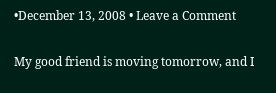•December 13, 2008 • Leave a Comment

My good friend is moving tomorrow, and I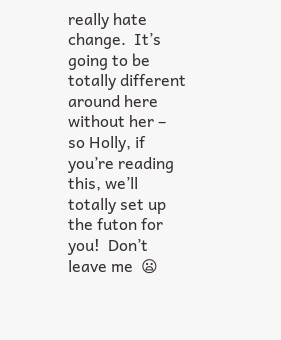really hate change.  It’s going to be totally different around here without her – so Holly, if you’re reading this, we’ll totally set up the futon for you!  Don’t leave me  😦